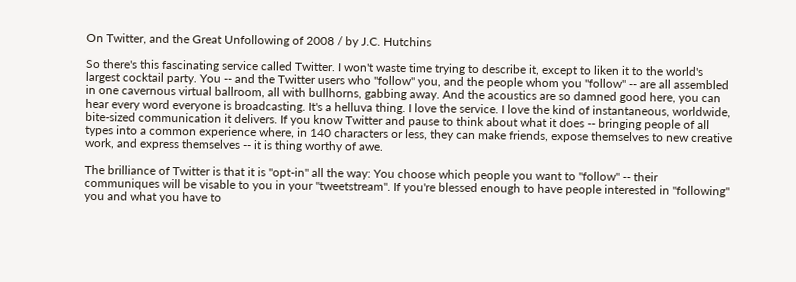On Twitter, and the Great Unfollowing of 2008 / by J.C. Hutchins

So there's this fascinating service called Twitter. I won't waste time trying to describe it, except to liken it to the world's largest cocktail party. You -- and the Twitter users who "follow" you, and the people whom you "follow" -- are all assembled in one cavernous virtual ballroom, all with bullhorns, gabbing away. And the acoustics are so damned good here, you can hear every word everyone is broadcasting. It's a helluva thing. I love the service. I love the kind of instantaneous, worldwide, bite-sized communication it delivers. If you know Twitter and pause to think about what it does -- bringing people of all types into a common experience where, in 140 characters or less, they can make friends, expose themselves to new creative work, and express themselves -- it is thing worthy of awe.

The brilliance of Twitter is that it is "opt-in" all the way: You choose which people you want to "follow" -- their communiques will be visable to you in your "tweetstream". If you're blessed enough to have people interested in "following" you and what you have to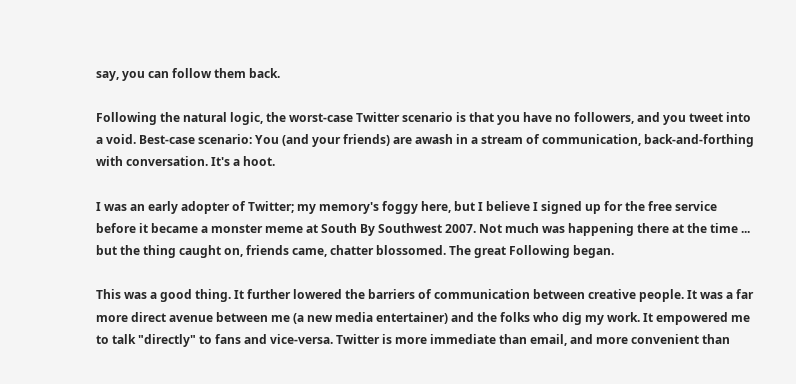say, you can follow them back.

Following the natural logic, the worst-case Twitter scenario is that you have no followers, and you tweet into a void. Best-case scenario: You (and your friends) are awash in a stream of communication, back-and-forthing with conversation. It's a hoot.

I was an early adopter of Twitter; my memory's foggy here, but I believe I signed up for the free service before it became a monster meme at South By Southwest 2007. Not much was happening there at the time ... but the thing caught on, friends came, chatter blossomed. The great Following began.

This was a good thing. It further lowered the barriers of communication between creative people. It was a far more direct avenue between me (a new media entertainer) and the folks who dig my work. It empowered me to talk "directly" to fans and vice-versa. Twitter is more immediate than email, and more convenient than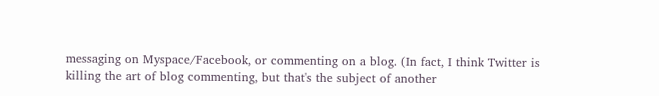messaging on Myspace/Facebook, or commenting on a blog. (In fact, I think Twitter is killing the art of blog commenting, but that's the subject of another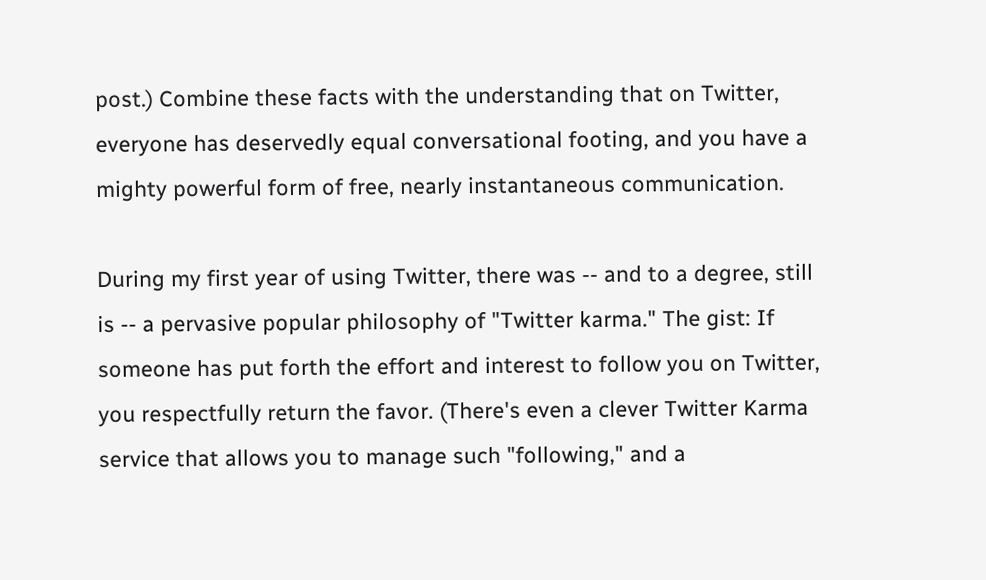post.) Combine these facts with the understanding that on Twitter, everyone has deservedly equal conversational footing, and you have a mighty powerful form of free, nearly instantaneous communication.

During my first year of using Twitter, there was -- and to a degree, still is -- a pervasive popular philosophy of "Twitter karma." The gist: If someone has put forth the effort and interest to follow you on Twitter, you respectfully return the favor. (There's even a clever Twitter Karma service that allows you to manage such "following," and a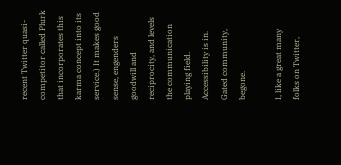recent Twitter quasi-competitor called Plurk that incorporates this karma concept into its service.) It makes good sense, engenders goodwill and reciprocity, and levels the communication playing field. Accessibility is in. Gated community, begone.

I, like a great many folks on Twitter,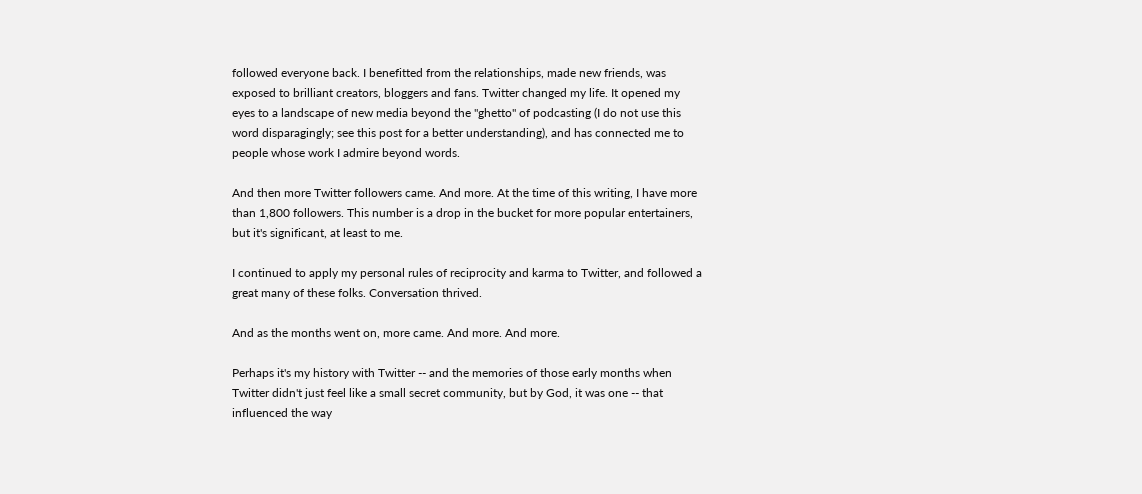followed everyone back. I benefitted from the relationships, made new friends, was exposed to brilliant creators, bloggers and fans. Twitter changed my life. It opened my eyes to a landscape of new media beyond the "ghetto" of podcasting (I do not use this word disparagingly; see this post for a better understanding), and has connected me to people whose work I admire beyond words.

And then more Twitter followers came. And more. At the time of this writing, I have more than 1,800 followers. This number is a drop in the bucket for more popular entertainers, but it's significant, at least to me.

I continued to apply my personal rules of reciprocity and karma to Twitter, and followed a great many of these folks. Conversation thrived.

And as the months went on, more came. And more. And more.

Perhaps it's my history with Twitter -- and the memories of those early months when Twitter didn't just feel like a small secret community, but by God, it was one -- that influenced the way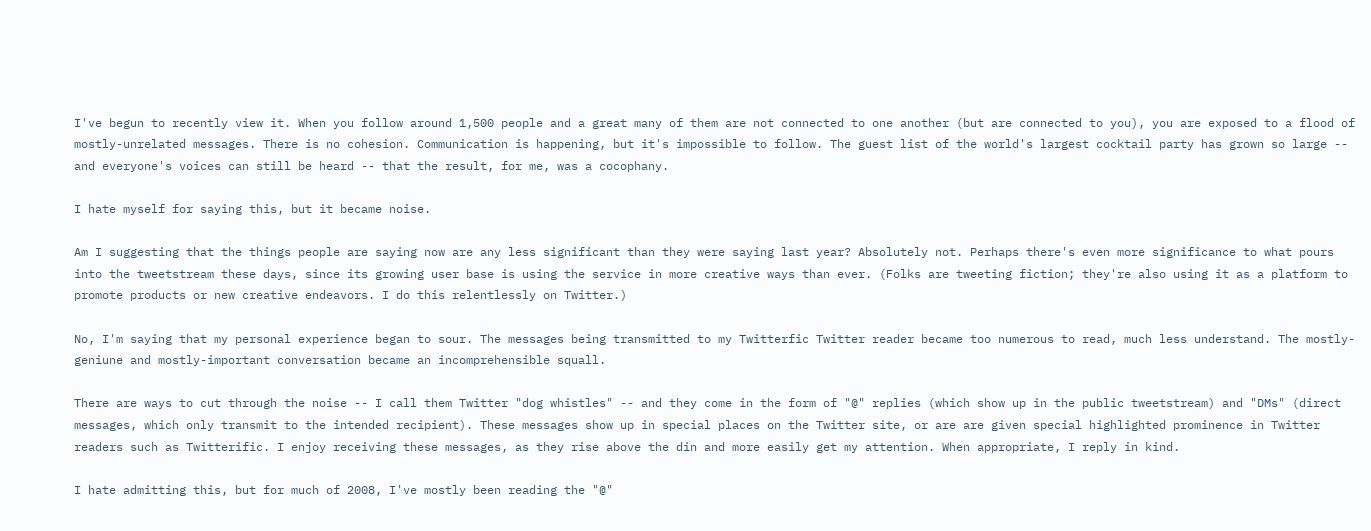I've begun to recently view it. When you follow around 1,500 people and a great many of them are not connected to one another (but are connected to you), you are exposed to a flood of mostly-unrelated messages. There is no cohesion. Communication is happening, but it's impossible to follow. The guest list of the world's largest cocktail party has grown so large -- and everyone's voices can still be heard -- that the result, for me, was a cocophany.

I hate myself for saying this, but it became noise.

Am I suggesting that the things people are saying now are any less significant than they were saying last year? Absolutely not. Perhaps there's even more significance to what pours into the tweetstream these days, since its growing user base is using the service in more creative ways than ever. (Folks are tweeting fiction; they're also using it as a platform to promote products or new creative endeavors. I do this relentlessly on Twitter.)

No, I'm saying that my personal experience began to sour. The messages being transmitted to my Twitterfic Twitter reader became too numerous to read, much less understand. The mostly-geniune and mostly-important conversation became an incomprehensible squall.

There are ways to cut through the noise -- I call them Twitter "dog whistles" -- and they come in the form of "@" replies (which show up in the public tweetstream) and "DMs" (direct messages, which only transmit to the intended recipient). These messages show up in special places on the Twitter site, or are are given special highlighted prominence in Twitter readers such as Twitterific. I enjoy receiving these messages, as they rise above the din and more easily get my attention. When appropriate, I reply in kind.

I hate admitting this, but for much of 2008, I've mostly been reading the "@"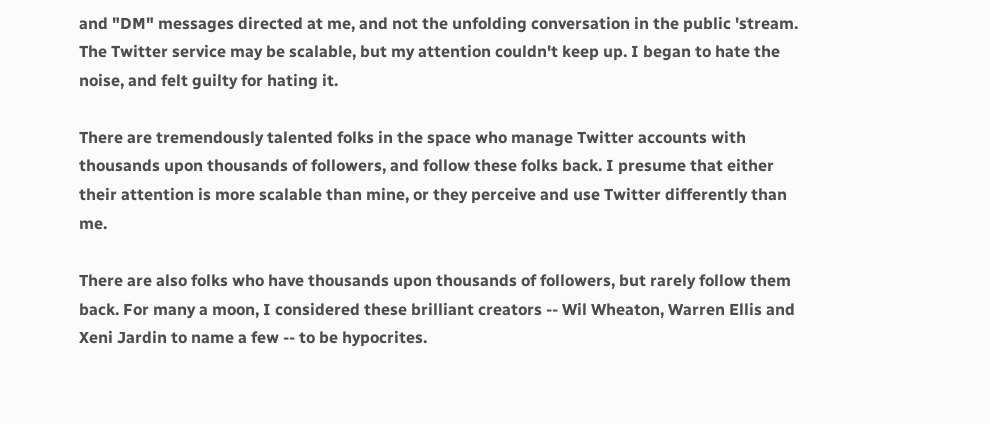and "DM" messages directed at me, and not the unfolding conversation in the public 'stream. The Twitter service may be scalable, but my attention couldn't keep up. I began to hate the noise, and felt guilty for hating it.

There are tremendously talented folks in the space who manage Twitter accounts with thousands upon thousands of followers, and follow these folks back. I presume that either their attention is more scalable than mine, or they perceive and use Twitter differently than me.

There are also folks who have thousands upon thousands of followers, but rarely follow them back. For many a moon, I considered these brilliant creators -- Wil Wheaton, Warren Ellis and Xeni Jardin to name a few -- to be hypocrites.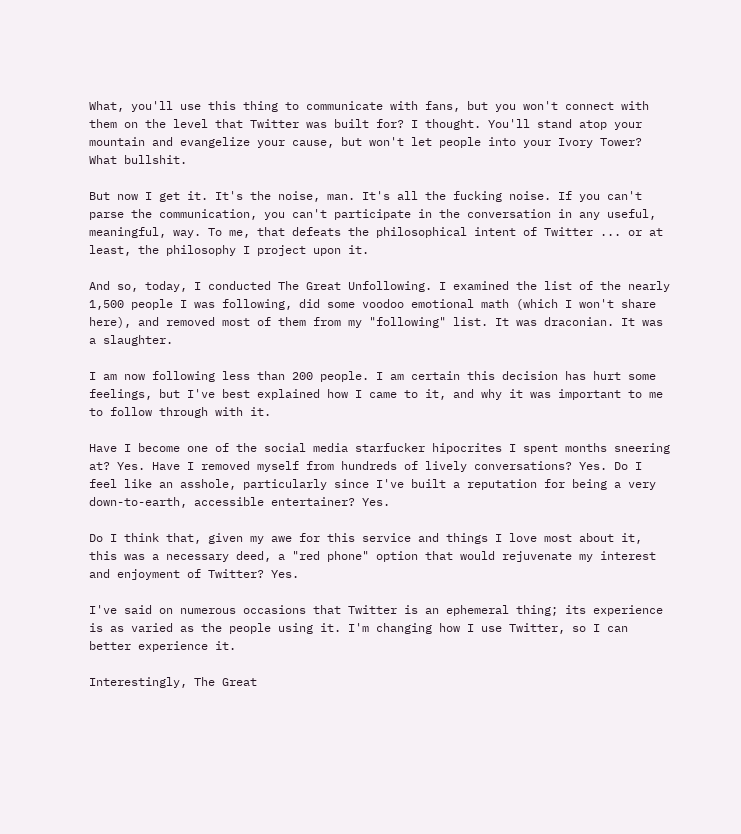What, you'll use this thing to communicate with fans, but you won't connect with them on the level that Twitter was built for? I thought. You'll stand atop your mountain and evangelize your cause, but won't let people into your Ivory Tower? What bullshit.

But now I get it. It's the noise, man. It's all the fucking noise. If you can't parse the communication, you can't participate in the conversation in any useful, meaningful, way. To me, that defeats the philosophical intent of Twitter ... or at least, the philosophy I project upon it.

And so, today, I conducted The Great Unfollowing. I examined the list of the nearly 1,500 people I was following, did some voodoo emotional math (which I won't share here), and removed most of them from my "following" list. It was draconian. It was a slaughter.

I am now following less than 200 people. I am certain this decision has hurt some feelings, but I've best explained how I came to it, and why it was important to me to follow through with it.

Have I become one of the social media starfucker hipocrites I spent months sneering at? Yes. Have I removed myself from hundreds of lively conversations? Yes. Do I feel like an asshole, particularly since I've built a reputation for being a very down-to-earth, accessible entertainer? Yes.

Do I think that, given my awe for this service and things I love most about it, this was a necessary deed, a "red phone" option that would rejuvenate my interest and enjoyment of Twitter? Yes.

I've said on numerous occasions that Twitter is an ephemeral thing; its experience is as varied as the people using it. I'm changing how I use Twitter, so I can better experience it.

Interestingly, The Great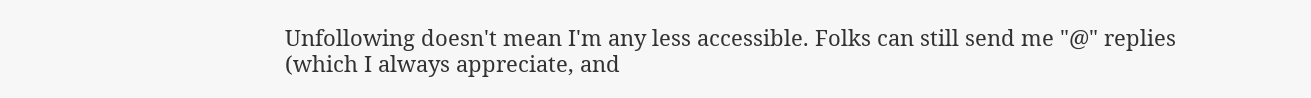Unfollowing doesn't mean I'm any less accessible. Folks can still send me "@" replies (which I always appreciate, and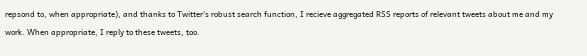repsond to, when appropriate), and thanks to Twitter's robust search function, I recieve aggregated RSS reports of relevant tweets about me and my work. When appropriate, I reply to these tweets, too.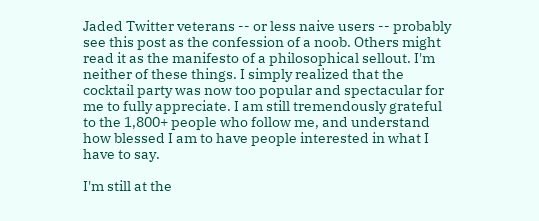Jaded Twitter veterans -- or less naive users -- probably see this post as the confession of a noob. Others might read it as the manifesto of a philosophical sellout. I'm neither of these things. I simply realized that the cocktail party was now too popular and spectacular for me to fully appreciate. I am still tremendously grateful to the 1,800+ people who follow me, and understand how blessed I am to have people interested in what I have to say.

I'm still at the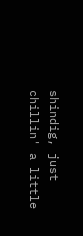shindig, just chillin' a little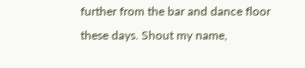further from the bar and dance floor these days. Shout my name,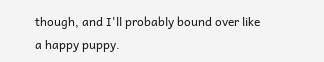though, and I'll probably bound over like a happy puppy.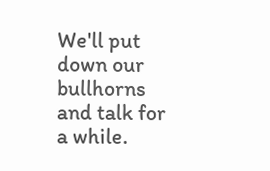We'll put down our bullhorns and talk for a while.